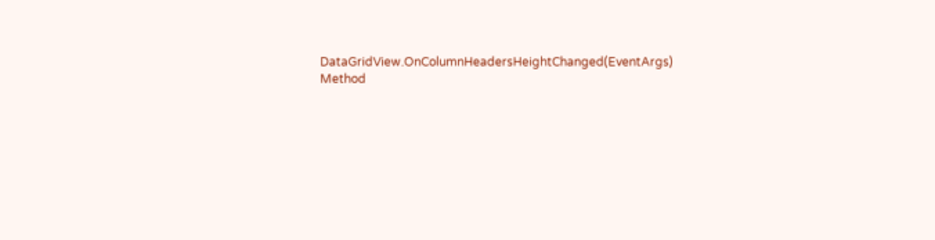DataGridView.OnColumnHeadersHeightChanged(EventArgs) Method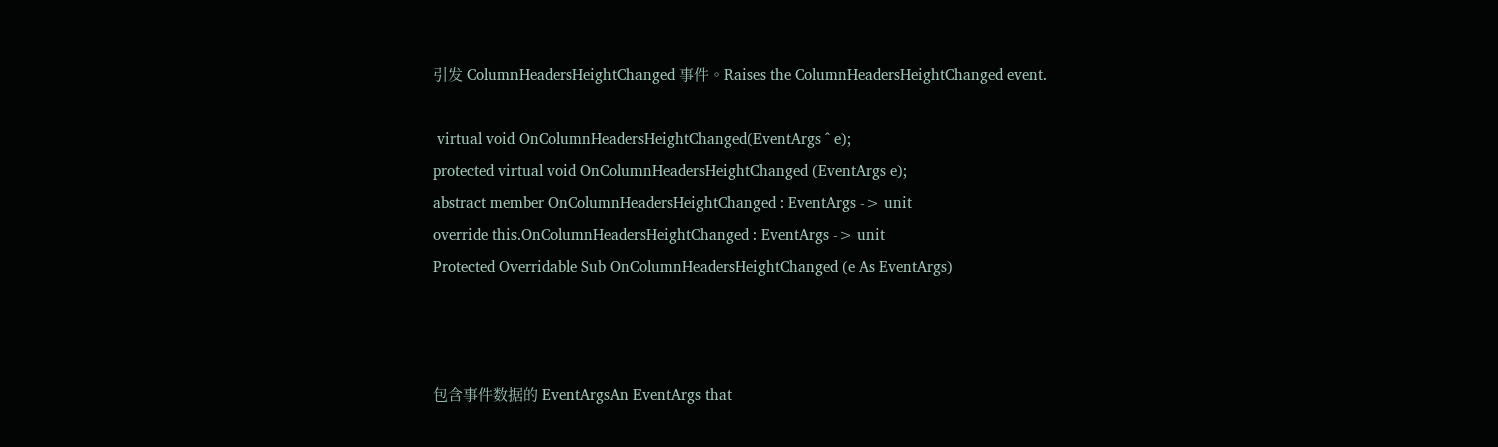引发 ColumnHeadersHeightChanged 事件。Raises the ColumnHeadersHeightChanged event.

 virtual void OnColumnHeadersHeightChanged(EventArgs ^ e);
protected virtual void OnColumnHeadersHeightChanged (EventArgs e);
abstract member OnColumnHeadersHeightChanged : EventArgs -> unit
override this.OnColumnHeadersHeightChanged : EventArgs -> unit
Protected Overridable Sub OnColumnHeadersHeightChanged (e As EventArgs)



包含事件数据的 EventArgsAn EventArgs that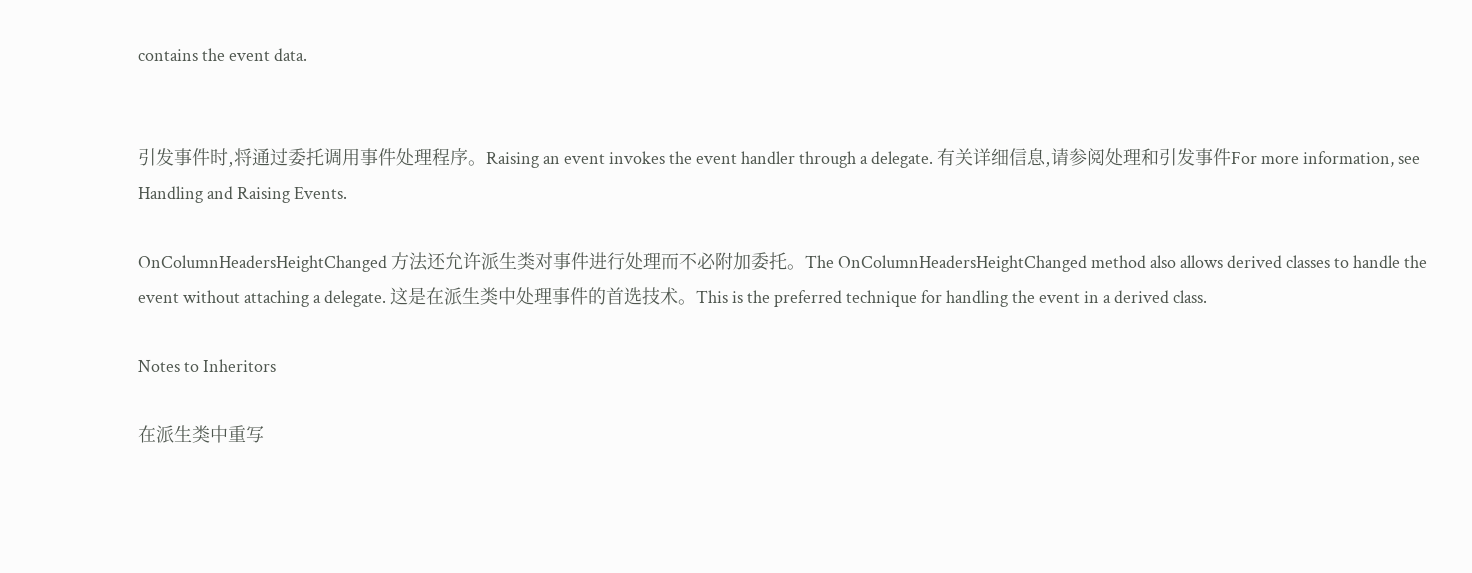contains the event data.


引发事件时,将通过委托调用事件处理程序。Raising an event invokes the event handler through a delegate. 有关详细信息,请参阅处理和引发事件For more information, see Handling and Raising Events.

OnColumnHeadersHeightChanged 方法还允许派生类对事件进行处理而不必附加委托。The OnColumnHeadersHeightChanged method also allows derived classes to handle the event without attaching a delegate. 这是在派生类中处理事件的首选技术。This is the preferred technique for handling the event in a derived class.

Notes to Inheritors

在派生类中重写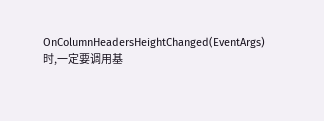OnColumnHeadersHeightChanged(EventArgs) 时,一定要调用基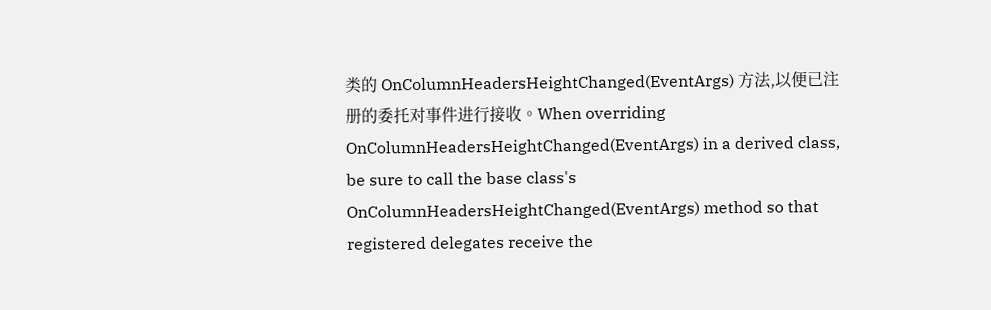类的 OnColumnHeadersHeightChanged(EventArgs) 方法,以便已注册的委托对事件进行接收。When overriding OnColumnHeadersHeightChanged(EventArgs) in a derived class, be sure to call the base class's OnColumnHeadersHeightChanged(EventArgs) method so that registered delegates receive the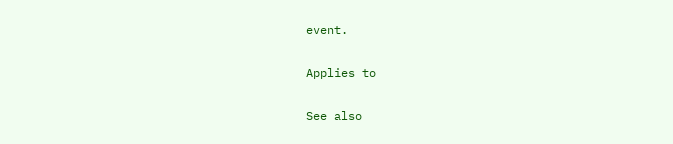event.

Applies to

See also